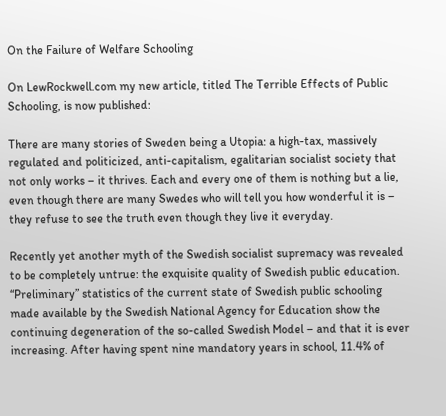On the Failure of Welfare Schooling

On LewRockwell.com my new article, titled The Terrible Effects of Public Schooling, is now published:

There are many stories of Sweden being a Utopia: a high-tax, massively regulated and politicized, anti-capitalism, egalitarian socialist society that not only works – it thrives. Each and every one of them is nothing but a lie, even though there are many Swedes who will tell you how wonderful it is – they refuse to see the truth even though they live it everyday.

Recently yet another myth of the Swedish socialist supremacy was revealed to be completely untrue: the exquisite quality of Swedish public education. “Preliminary” statistics of the current state of Swedish public schooling made available by the Swedish National Agency for Education show the continuing degeneration of the so-called Swedish Model – and that it is ever increasing. After having spent nine mandatory years in school, 11.4% of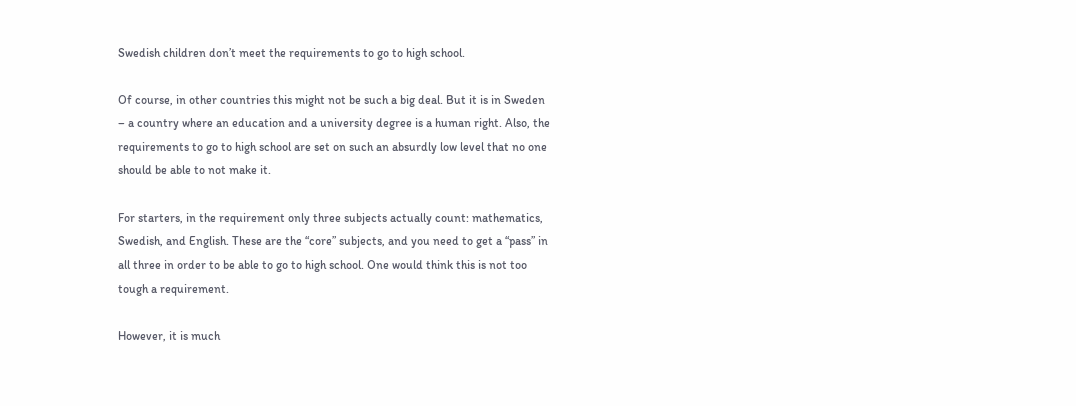Swedish children don’t meet the requirements to go to high school.

Of course, in other countries this might not be such a big deal. But it is in Sweden – a country where an education and a university degree is a human right. Also, the requirements to go to high school are set on such an absurdly low level that no one should be able to not make it.

For starters, in the requirement only three subjects actually count: mathematics, Swedish, and English. These are the “core” subjects, and you need to get a “pass” in all three in order to be able to go to high school. One would think this is not too tough a requirement.

However, it is much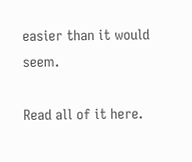easier than it would seem.

Read all of it here.